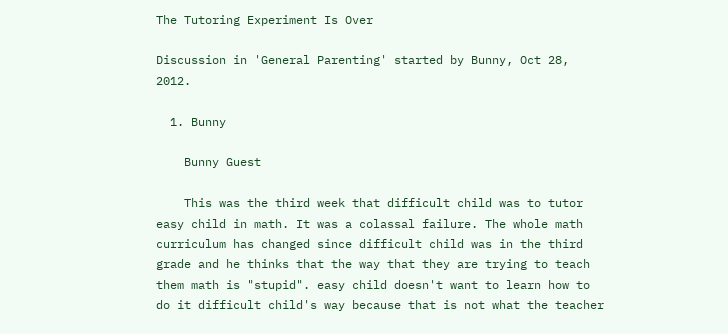The Tutoring Experiment Is Over

Discussion in 'General Parenting' started by Bunny, Oct 28, 2012.

  1. Bunny

    Bunny Guest

    This was the third week that difficult child was to tutor easy child in math. It was a colassal failure. The whole math curriculum has changed since difficult child was in the third grade and he thinks that the way that they are trying to teach them math is "stupid". easy child doesn't want to learn how to do it difficult child's way because that is not what the teacher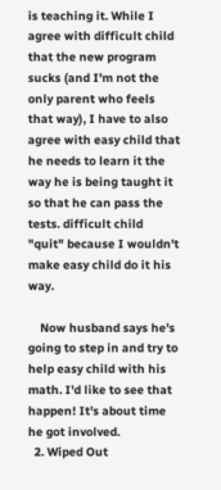is teaching it. While I agree with difficult child that the new program sucks (and I'm not the only parent who feels that way), I have to also agree with easy child that he needs to learn it the way he is being taught it so that he can pass the tests. difficult child "quit" because I wouldn't make easy child do it his way.

    Now husband says he's going to step in and try to help easy child with his math. I'd like to see that happen! It's about time he got involved.
  2. Wiped Out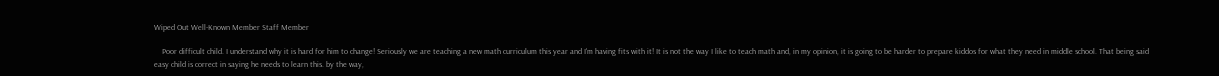Wiped Out Well-Known Member Staff Member

    Poor difficult child. I understand why it is hard for him to change! Seriously we are teaching a new math curriculum this year and I'm having fits with it! It is not the way I like to teach math and, in my opinion, it is going to be harder to prepare kiddos for what they need in middle school. That being said easy child is correct in saying he needs to learn this. by the way,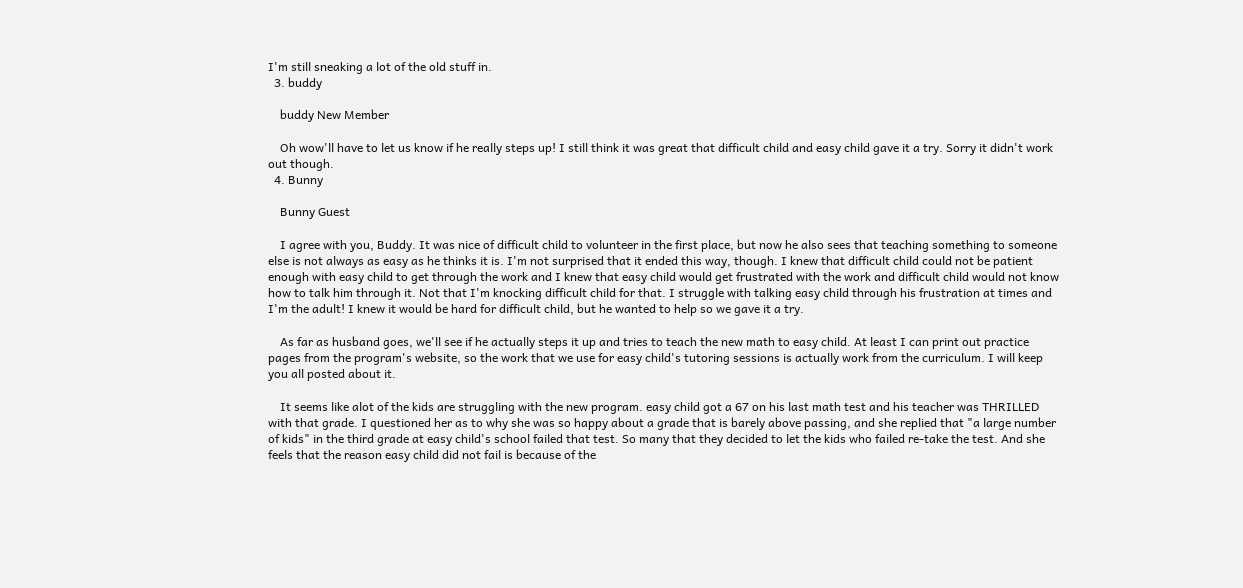I'm still sneaking a lot of the old stuff in.
  3. buddy

    buddy New Member

    Oh wow'll have to let us know if he really steps up! I still think it was great that difficult child and easy child gave it a try. Sorry it didn't work out though.
  4. Bunny

    Bunny Guest

    I agree with you, Buddy. It was nice of difficult child to volunteer in the first place, but now he also sees that teaching something to someone else is not always as easy as he thinks it is. I'm not surprised that it ended this way, though. I knew that difficult child could not be patient enough with easy child to get through the work and I knew that easy child would get frustrated with the work and difficult child would not know how to talk him through it. Not that I'm knocking difficult child for that. I struggle with talking easy child through his frustration at times and I'm the adult! I knew it would be hard for difficult child, but he wanted to help so we gave it a try.

    As far as husband goes, we'll see if he actually steps it up and tries to teach the new math to easy child. At least I can print out practice pages from the program's website, so the work that we use for easy child's tutoring sessions is actually work from the curriculum. I will keep you all posted about it.

    It seems like alot of the kids are struggling with the new program. easy child got a 67 on his last math test and his teacher was THRILLED with that grade. I questioned her as to why she was so happy about a grade that is barely above passing, and she replied that "a large number of kids" in the third grade at easy child's school failed that test. So many that they decided to let the kids who failed re-take the test. And she feels that the reason easy child did not fail is because of the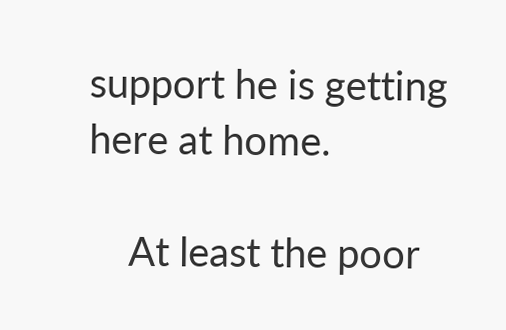support he is getting here at home.

    At least the poor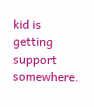kid is getting support somewhere.